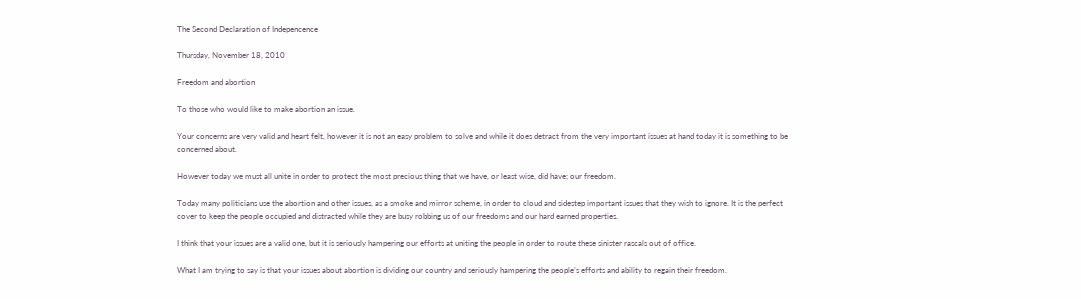The Second Declaration of Indepencence

Thursday, November 18, 2010

Freedom and abortion

To those who would like to make abortion an issue.

Your concerns are very valid and heart felt, however it is not an easy problem to solve and while it does detract from the very important issues at hand today it is something to be concerned about.

However today we must all unite in order to protect the most precious thing that we have, or least wise, did have; our freedom.

Today many politicians use the abortion and other issues, as a smoke and mirror scheme, in order to cloud and sidestep important issues that they wish to ignore. It is the perfect cover to keep the people occupied and distracted while they are busy robbing us of our freedoms and our hard earned properties.

I think that your issues are a valid one, but it is seriously hampering our efforts at uniting the people in order to route these sinister rascals out of office.

What I am trying to say is that your issues about abortion is dividing our country and seriously hampering the people’s efforts and ability to regain their freedom.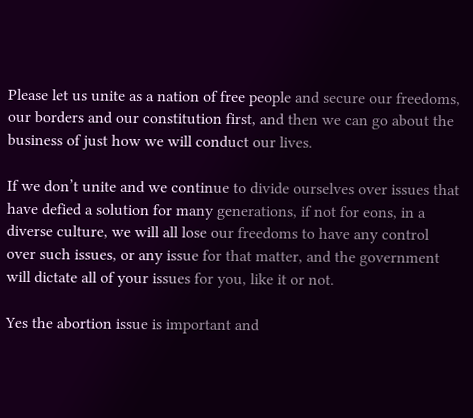Please let us unite as a nation of free people and secure our freedoms, our borders and our constitution first, and then we can go about the business of just how we will conduct our lives.

If we don’t unite and we continue to divide ourselves over issues that have defied a solution for many generations, if not for eons, in a diverse culture, we will all lose our freedoms to have any control over such issues, or any issue for that matter, and the government will dictate all of your issues for you, like it or not.

Yes the abortion issue is important and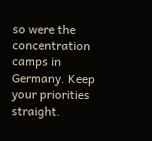so were the concentration camps in Germany. Keep your priorities straight.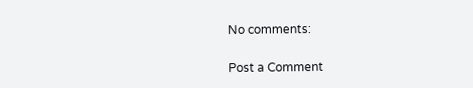No comments:

Post a Comment